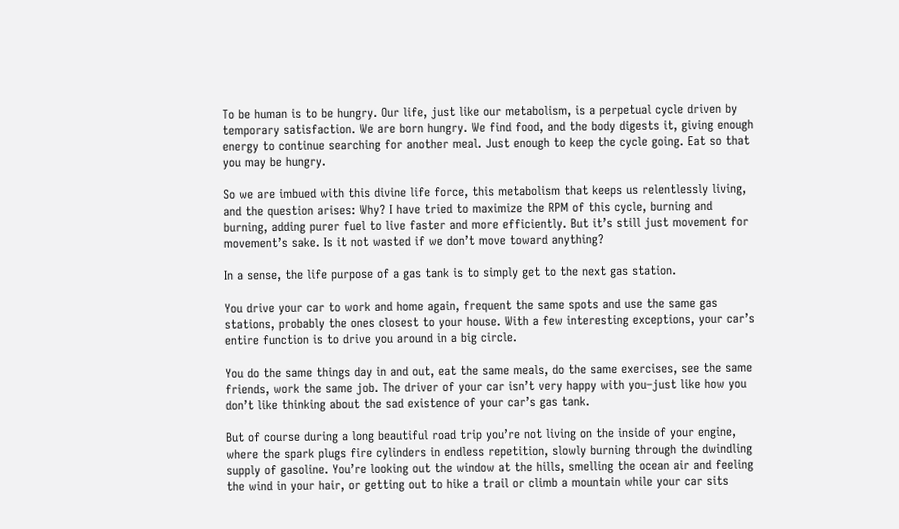To be human is to be hungry. Our life, just like our metabolism, is a perpetual cycle driven by temporary satisfaction. We are born hungry. We find food, and the body digests it, giving enough energy to continue searching for another meal. Just enough to keep the cycle going. Eat so that you may be hungry.

So we are imbued with this divine life force, this metabolism that keeps us relentlessly living, and the question arises: Why? I have tried to maximize the RPM of this cycle, burning and burning, adding purer fuel to live faster and more efficiently. But it’s still just movement for movement’s sake. Is it not wasted if we don’t move toward anything?

In a sense, the life purpose of a gas tank is to simply get to the next gas station.

You drive your car to work and home again, frequent the same spots and use the same gas stations, probably the ones closest to your house. With a few interesting exceptions, your car’s entire function is to drive you around in a big circle.

You do the same things day in and out, eat the same meals, do the same exercises, see the same friends, work the same job. The driver of your car isn’t very happy with you–just like how you don’t like thinking about the sad existence of your car’s gas tank.

But of course during a long beautiful road trip you’re not living on the inside of your engine, where the spark plugs fire cylinders in endless repetition, slowly burning through the dwindling supply of gasoline. You’re looking out the window at the hills, smelling the ocean air and feeling the wind in your hair, or getting out to hike a trail or climb a mountain while your car sits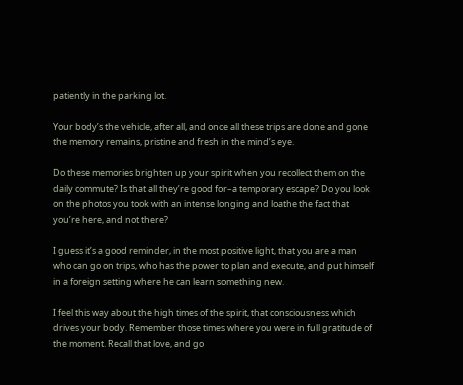patiently in the parking lot.

Your body’s the vehicle, after all, and once all these trips are done and gone the memory remains, pristine and fresh in the mind’s eye.

Do these memories brighten up your spirit when you recollect them on the daily commute? Is that all they’re good for–a temporary escape? Do you look on the photos you took with an intense longing and loathe the fact that you’re here, and not there?

I guess it’s a good reminder, in the most positive light, that you are a man who can go on trips, who has the power to plan and execute, and put himself in a foreign setting where he can learn something new.

I feel this way about the high times of the spirit, that consciousness which drives your body. Remember those times where you were in full gratitude of the moment. Recall that love, and go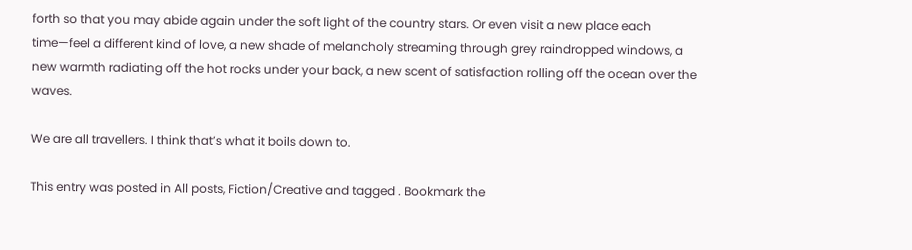forth so that you may abide again under the soft light of the country stars. Or even visit a new place each time—feel a different kind of love, a new shade of melancholy streaming through grey raindropped windows, a new warmth radiating off the hot rocks under your back, a new scent of satisfaction rolling off the ocean over the waves.

We are all travellers. I think that’s what it boils down to.

This entry was posted in All posts, Fiction/Creative and tagged . Bookmark the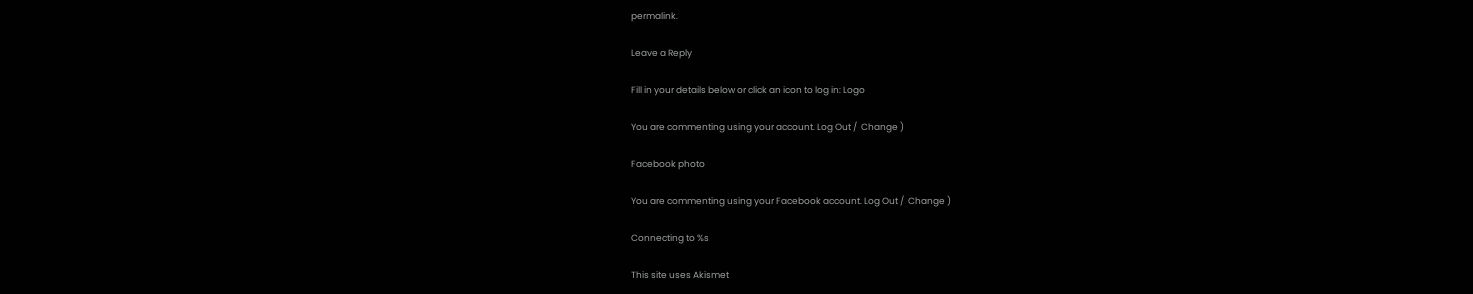permalink.

Leave a Reply

Fill in your details below or click an icon to log in: Logo

You are commenting using your account. Log Out /  Change )

Facebook photo

You are commenting using your Facebook account. Log Out /  Change )

Connecting to %s

This site uses Akismet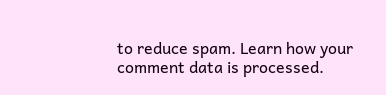to reduce spam. Learn how your comment data is processed.